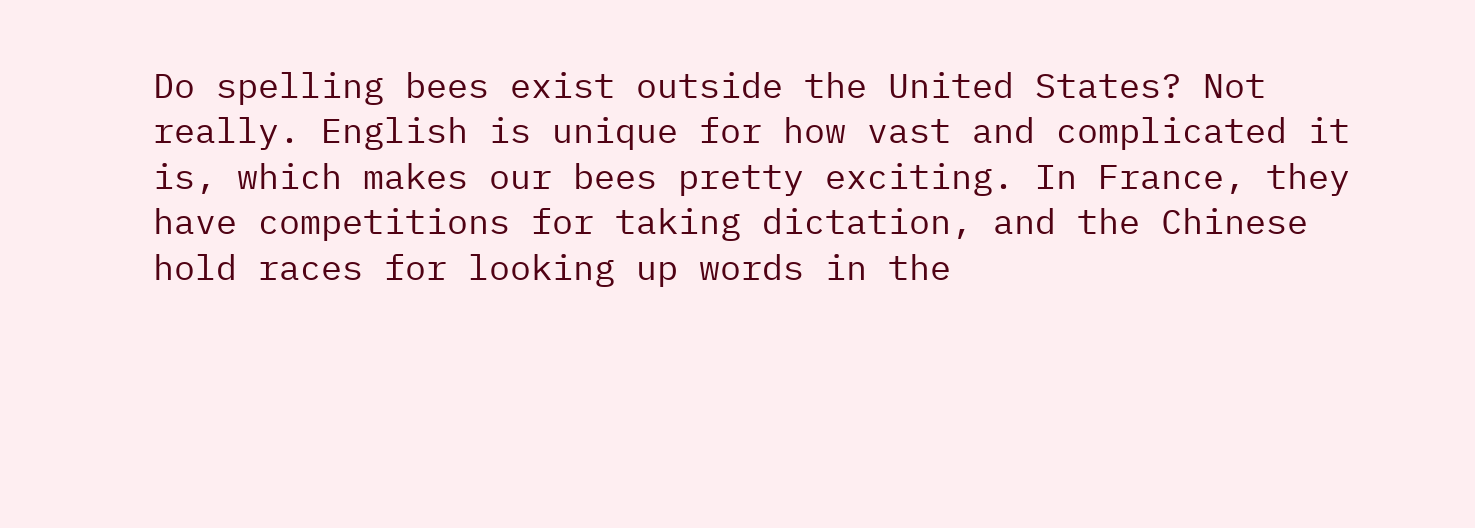Do spelling bees exist outside the United States? Not really. English is unique for how vast and complicated it is, which makes our bees pretty exciting. In France, they have competitions for taking dictation, and the Chinese hold races for looking up words in the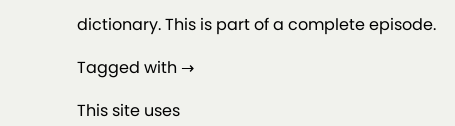dictionary. This is part of a complete episode.

Tagged with →

This site uses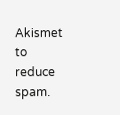Akismet to reduce spam.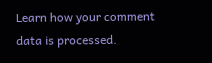Learn how your comment data is processed.